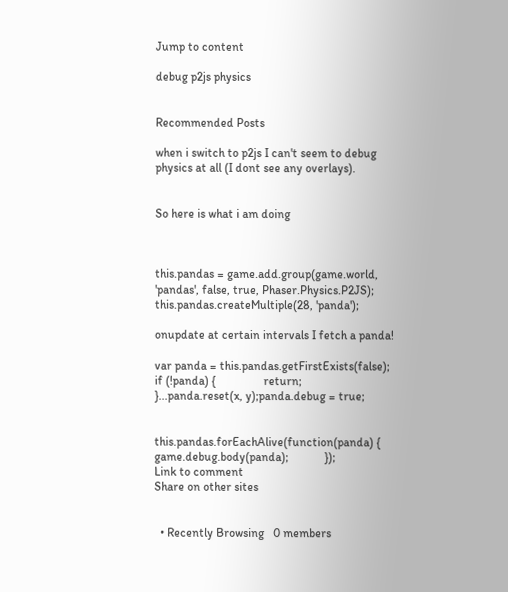Jump to content

debug p2js physics


Recommended Posts

when i switch to p2js I can't seem to debug physics at all (I dont see any overlays).


So here is what i am doing



this.pandas = game.add.group(game.world, 'pandas', false, true, Phaser.Physics.P2JS);            this.pandas.createMultiple(28, 'panda');

onupdate at certain intervals I fetch a panda!

var panda = this.pandas.getFirstExists(false);            if (!panda) {                return;            }...panda.reset(x, y);panda.debug = true;


this.pandas.forEachAlive(function(panda) {                game.debug.body(panda);            });
Link to comment
Share on other sites


  • Recently Browsing   0 members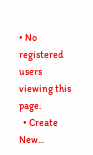• No registered users viewing this page.
  • Create New...